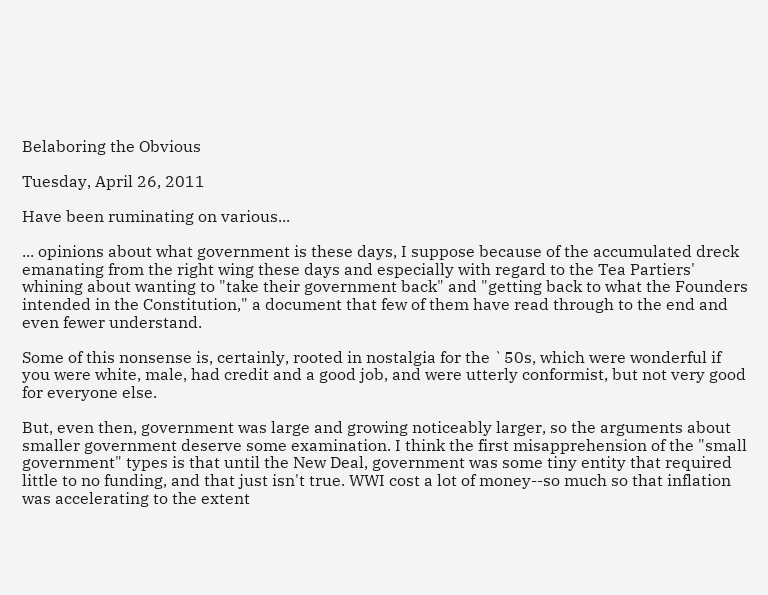Belaboring the Obvious

Tuesday, April 26, 2011

Have been ruminating on various...

... opinions about what government is these days, I suppose because of the accumulated dreck emanating from the right wing these days and especially with regard to the Tea Partiers' whining about wanting to "take their government back" and "getting back to what the Founders intended in the Constitution," a document that few of them have read through to the end and even fewer understand.

Some of this nonsense is, certainly, rooted in nostalgia for the `50s, which were wonderful if you were white, male, had credit and a good job, and were utterly conformist, but not very good for everyone else.

But, even then, government was large and growing noticeably larger, so the arguments about smaller government deserve some examination. I think the first misapprehension of the "small government" types is that until the New Deal, government was some tiny entity that required little to no funding, and that just isn't true. WWI cost a lot of money--so much so that inflation was accelerating to the extent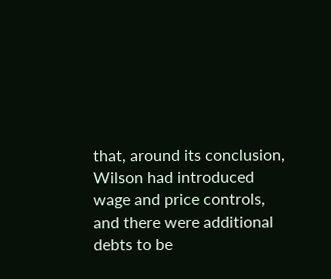that, around its conclusion, Wilson had introduced wage and price controls, and there were additional debts to be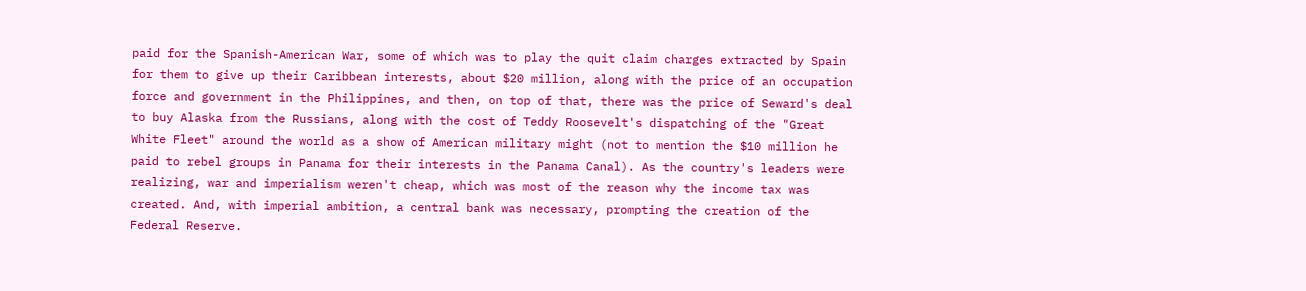paid for the Spanish-American War, some of which was to play the quit claim charges extracted by Spain for them to give up their Caribbean interests, about $20 million, along with the price of an occupation force and government in the Philippines, and then, on top of that, there was the price of Seward's deal to buy Alaska from the Russians, along with the cost of Teddy Roosevelt's dispatching of the "Great White Fleet" around the world as a show of American military might (not to mention the $10 million he paid to rebel groups in Panama for their interests in the Panama Canal). As the country's leaders were realizing, war and imperialism weren't cheap, which was most of the reason why the income tax was created. And, with imperial ambition, a central bank was necessary, prompting the creation of the Federal Reserve.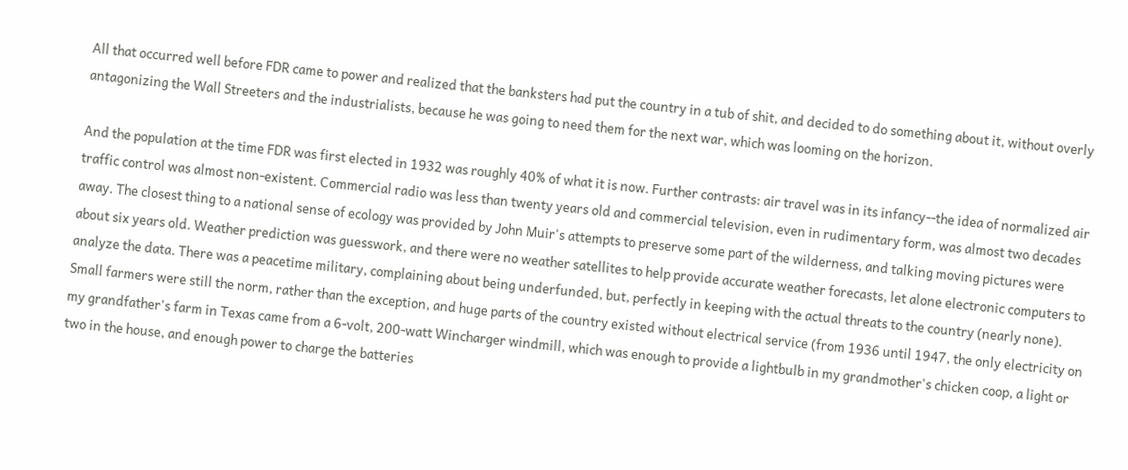All that occurred well before FDR came to power and realized that the banksters had put the country in a tub of shit, and decided to do something about it, without overly antagonizing the Wall Streeters and the industrialists, because he was going to need them for the next war, which was looming on the horizon.

And the population at the time FDR was first elected in 1932 was roughly 40% of what it is now. Further contrasts: air travel was in its infancy--the idea of normalized air traffic control was almost non-existent. Commercial radio was less than twenty years old and commercial television, even in rudimentary form, was almost two decades away. The closest thing to a national sense of ecology was provided by John Muir's attempts to preserve some part of the wilderness, and talking moving pictures were about six years old. Weather prediction was guesswork, and there were no weather satellites to help provide accurate weather forecasts, let alone electronic computers to analyze the data. There was a peacetime military, complaining about being underfunded, but, perfectly in keeping with the actual threats to the country (nearly none). Small farmers were still the norm, rather than the exception, and huge parts of the country existed without electrical service (from 1936 until 1947, the only electricity on my grandfather's farm in Texas came from a 6-volt, 200-watt Wincharger windmill, which was enough to provide a lightbulb in my grandmother's chicken coop, a light or two in the house, and enough power to charge the batteries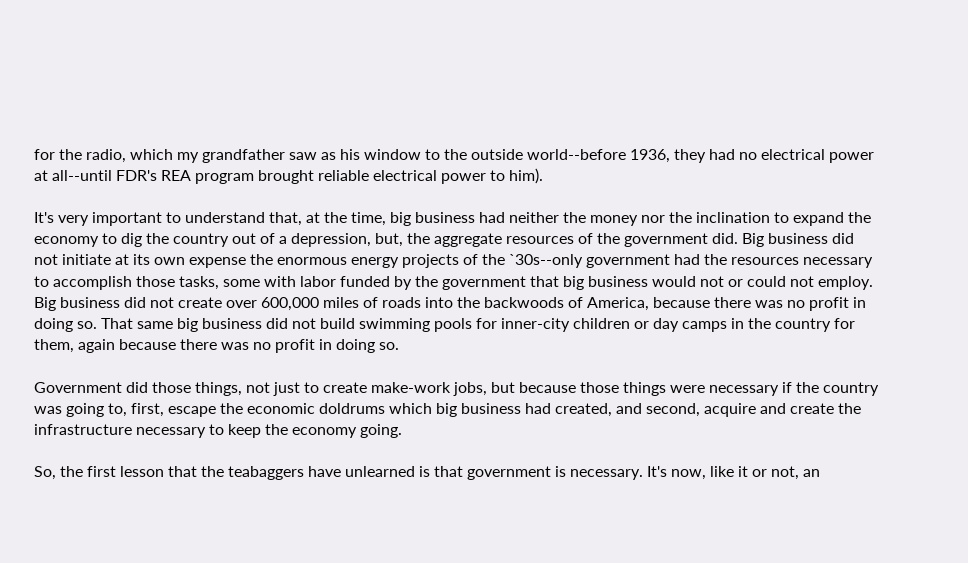for the radio, which my grandfather saw as his window to the outside world--before 1936, they had no electrical power at all--until FDR's REA program brought reliable electrical power to him).

It's very important to understand that, at the time, big business had neither the money nor the inclination to expand the economy to dig the country out of a depression, but, the aggregate resources of the government did. Big business did not initiate at its own expense the enormous energy projects of the `30s--only government had the resources necessary to accomplish those tasks, some with labor funded by the government that big business would not or could not employ. Big business did not create over 600,000 miles of roads into the backwoods of America, because there was no profit in doing so. That same big business did not build swimming pools for inner-city children or day camps in the country for them, again because there was no profit in doing so.

Government did those things, not just to create make-work jobs, but because those things were necessary if the country was going to, first, escape the economic doldrums which big business had created, and second, acquire and create the infrastructure necessary to keep the economy going.

So, the first lesson that the teabaggers have unlearned is that government is necessary. It's now, like it or not, an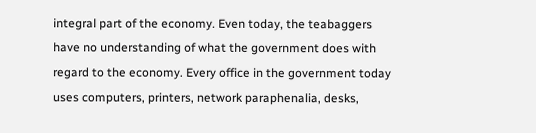integral part of the economy. Even today, the teabaggers have no understanding of what the government does with regard to the economy. Every office in the government today uses computers, printers, network paraphenalia, desks,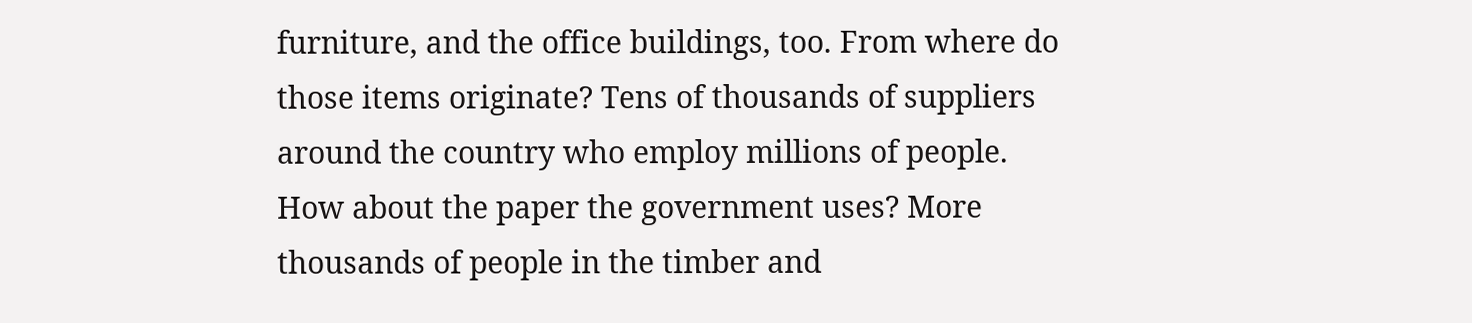furniture, and the office buildings, too. From where do those items originate? Tens of thousands of suppliers around the country who employ millions of people. How about the paper the government uses? More thousands of people in the timber and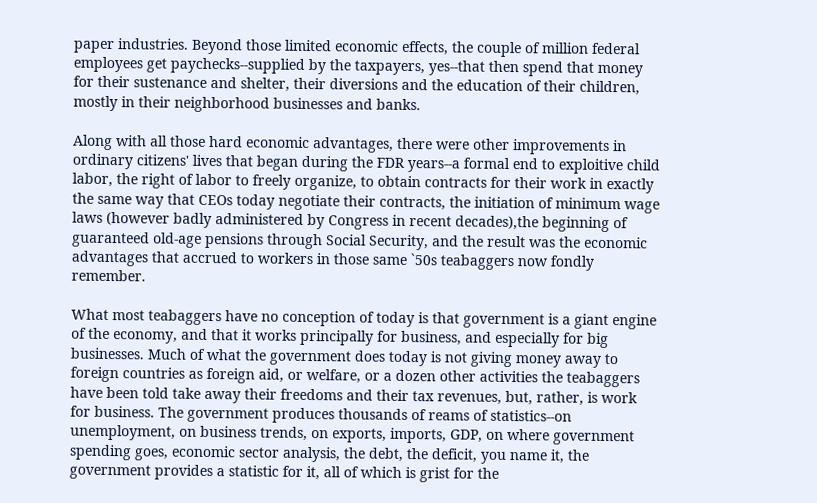paper industries. Beyond those limited economic effects, the couple of million federal employees get paychecks--supplied by the taxpayers, yes--that then spend that money for their sustenance and shelter, their diversions and the education of their children, mostly in their neighborhood businesses and banks.

Along with all those hard economic advantages, there were other improvements in ordinary citizens' lives that began during the FDR years--a formal end to exploitive child labor, the right of labor to freely organize, to obtain contracts for their work in exactly the same way that CEOs today negotiate their contracts, the initiation of minimum wage laws (however badly administered by Congress in recent decades),the beginning of guaranteed old-age pensions through Social Security, and the result was the economic advantages that accrued to workers in those same `50s teabaggers now fondly remember.

What most teabaggers have no conception of today is that government is a giant engine of the economy, and that it works principally for business, and especially for big businesses. Much of what the government does today is not giving money away to foreign countries as foreign aid, or welfare, or a dozen other activities the teabaggers have been told take away their freedoms and their tax revenues, but, rather, is work for business. The government produces thousands of reams of statistics--on unemployment, on business trends, on exports, imports, GDP, on where government spending goes, economic sector analysis, the debt, the deficit, you name it, the government provides a statistic for it, all of which is grist for the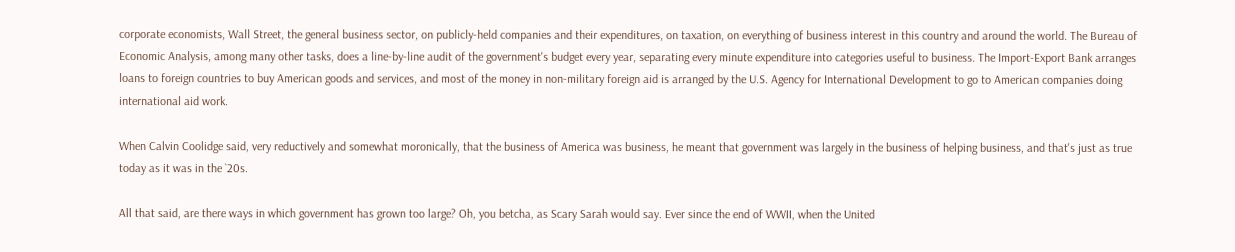corporate economists, Wall Street, the general business sector, on publicly-held companies and their expenditures, on taxation, on everything of business interest in this country and around the world. The Bureau of Economic Analysis, among many other tasks, does a line-by-line audit of the government's budget every year, separating every minute expenditure into categories useful to business. The Import-Export Bank arranges loans to foreign countries to buy American goods and services, and most of the money in non-military foreign aid is arranged by the U.S. Agency for International Development to go to American companies doing international aid work.

When Calvin Coolidge said, very reductively and somewhat moronically, that the business of America was business, he meant that government was largely in the business of helping business, and that's just as true today as it was in the `20s.

All that said, are there ways in which government has grown too large? Oh, you betcha, as Scary Sarah would say. Ever since the end of WWII, when the United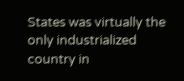States was virtually the only industrialized country in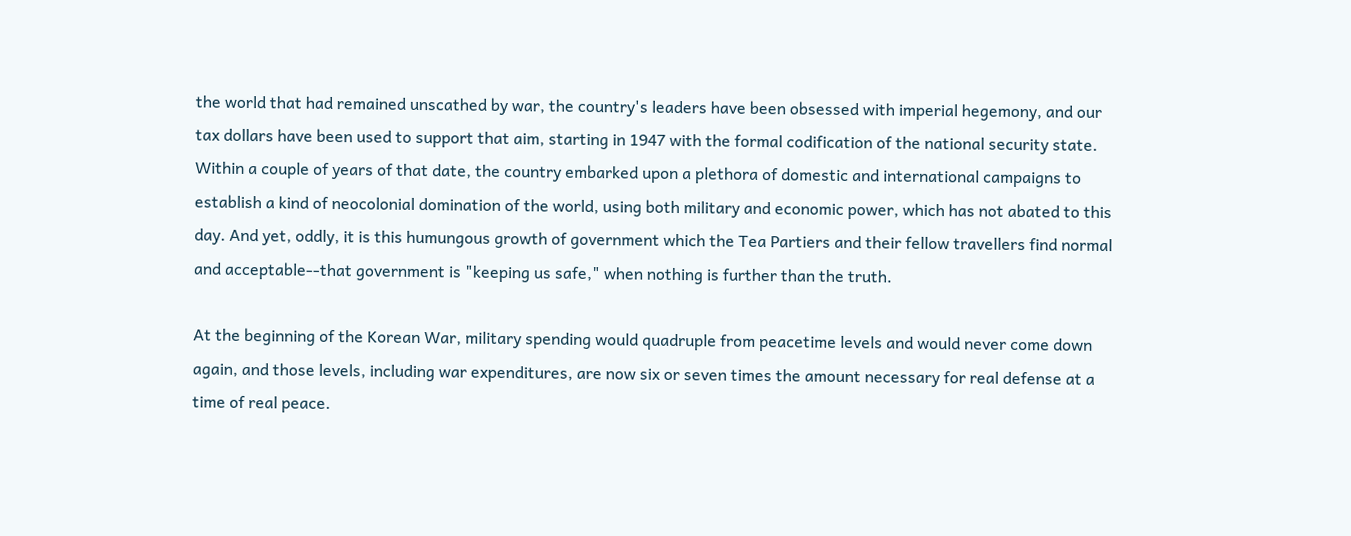the world that had remained unscathed by war, the country's leaders have been obsessed with imperial hegemony, and our tax dollars have been used to support that aim, starting in 1947 with the formal codification of the national security state. Within a couple of years of that date, the country embarked upon a plethora of domestic and international campaigns to establish a kind of neocolonial domination of the world, using both military and economic power, which has not abated to this day. And yet, oddly, it is this humungous growth of government which the Tea Partiers and their fellow travellers find normal and acceptable--that government is "keeping us safe," when nothing is further than the truth.

At the beginning of the Korean War, military spending would quadruple from peacetime levels and would never come down again, and those levels, including war expenditures, are now six or seven times the amount necessary for real defense at a time of real peace.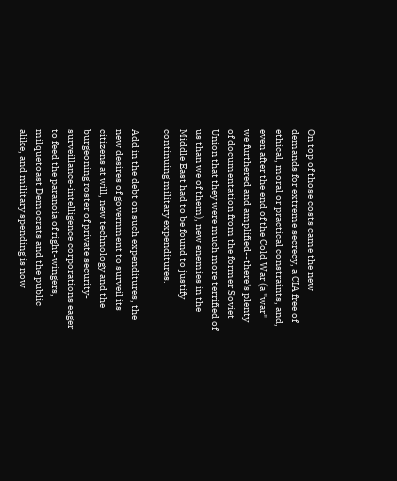On top of those costs came the new demands for extreme secrecy, a CIA free of ethical, moral or practical constraints, and, even after the end of the Cold War (a "war" we furthered and amplified--there's plenty of documentation from the former Soviet Union that they were much more terrified of us than we of them), new enemies in the Middle East had to be found to justify continuing military expenditures.

Add in the debt on such expenditures, the new desires of government to surveil its citizens at will, new technology and the burgeoning roster of private security-surveillance-intelligence corporations eager to feed the paranoia of right-wingers, milquetoast Democrats and the public alike, and military spending is now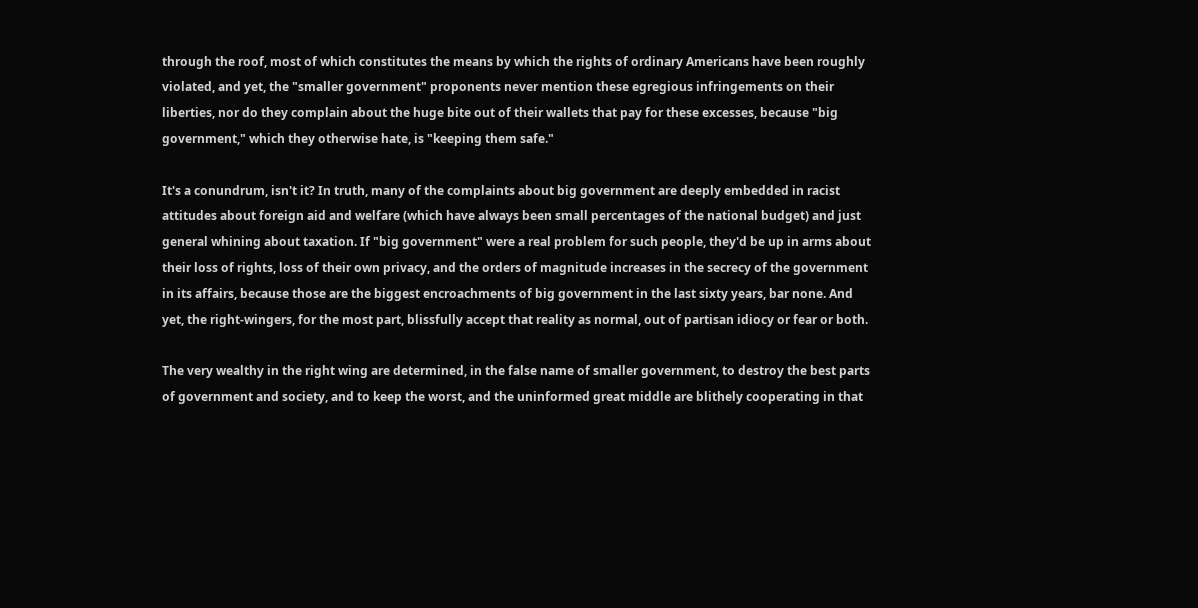through the roof, most of which constitutes the means by which the rights of ordinary Americans have been roughly violated, and yet, the "smaller government" proponents never mention these egregious infringements on their liberties, nor do they complain about the huge bite out of their wallets that pay for these excesses, because "big government," which they otherwise hate, is "keeping them safe."

It's a conundrum, isn't it? In truth, many of the complaints about big government are deeply embedded in racist attitudes about foreign aid and welfare (which have always been small percentages of the national budget) and just general whining about taxation. If "big government" were a real problem for such people, they'd be up in arms about their loss of rights, loss of their own privacy, and the orders of magnitude increases in the secrecy of the government in its affairs, because those are the biggest encroachments of big government in the last sixty years, bar none. And yet, the right-wingers, for the most part, blissfully accept that reality as normal, out of partisan idiocy or fear or both.

The very wealthy in the right wing are determined, in the false name of smaller government, to destroy the best parts of government and society, and to keep the worst, and the uninformed great middle are blithely cooperating in that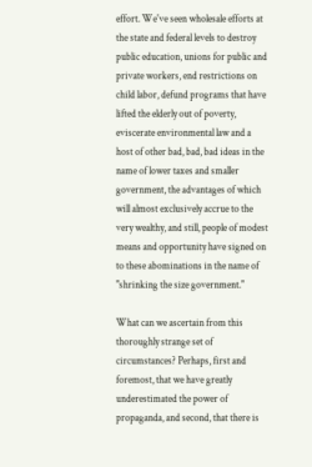effort. We've seen wholesale efforts at the state and federal levels to destroy public education, unions for public and private workers, end restrictions on child labor, defund programs that have lifted the elderly out of poverty, eviscerate environmental law and a host of other bad, bad, bad ideas in the name of lower taxes and smaller government, the advantages of which will almost exclusively accrue to the very wealthy, and still, people of modest means and opportunity have signed on to these abominations in the name of "shrinking the size government."

What can we ascertain from this thoroughly strange set of circumstances? Perhaps, first and foremost, that we have greatly underestimated the power of propaganda, and second, that there is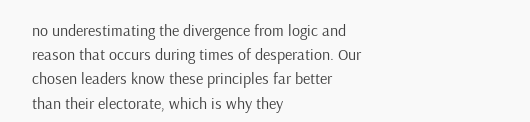no underestimating the divergence from logic and reason that occurs during times of desperation. Our chosen leaders know these principles far better than their electorate, which is why they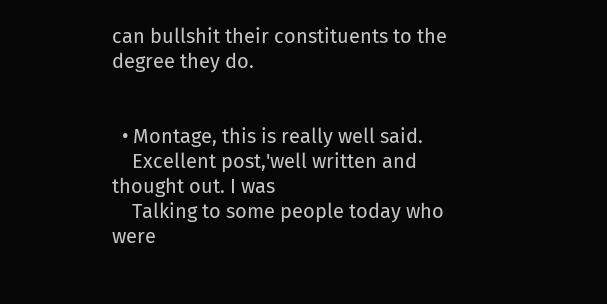can bullshit their constituents to the degree they do.


  • Montage, this is really well said.
    Excellent post,'well written and thought out. I was
    Talking to some people today who were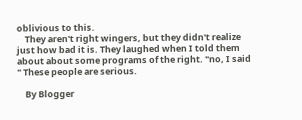oblivious to this.
    They aren't right wingers, but they didn't realize just how bad it is. They laughed when I told them about about some programs of the right. "no, I said " These people are serious.

    By Blogger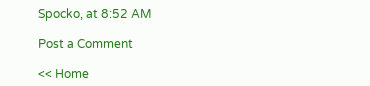Spocko, at 8:52 AM

Post a Comment

<< Home